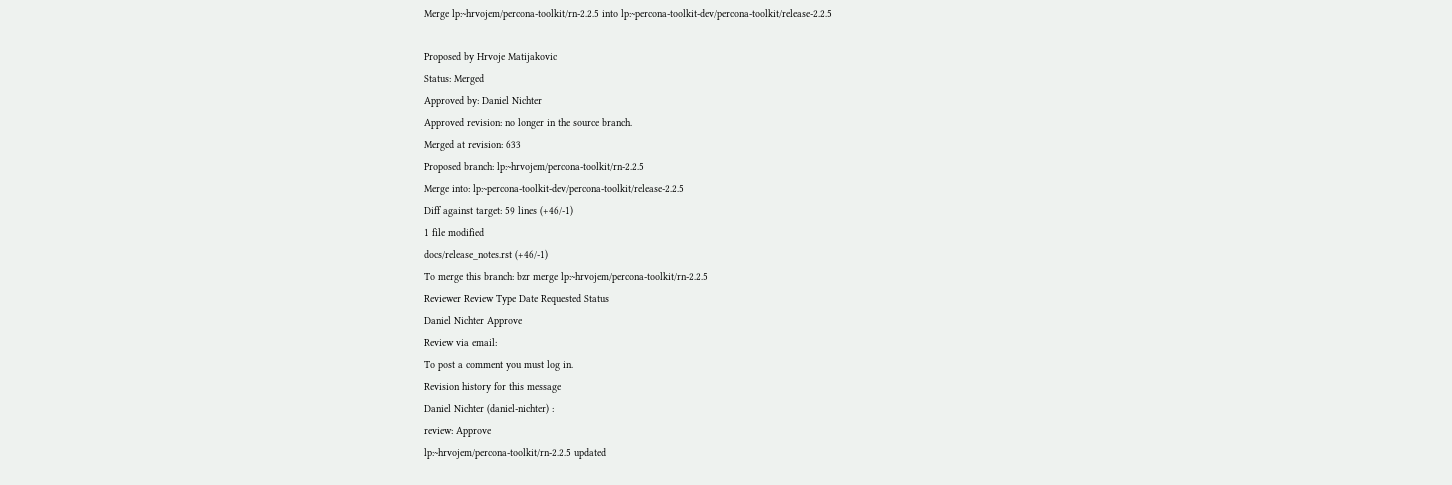Merge lp:~hrvojem/percona-toolkit/rn-2.2.5 into lp:~percona-toolkit-dev/percona-toolkit/release-2.2.5

Proposed by Hrvoje Matijakovic
Status: Merged
Approved by: Daniel Nichter
Approved revision: no longer in the source branch.
Merged at revision: 633
Proposed branch: lp:~hrvojem/percona-toolkit/rn-2.2.5
Merge into: lp:~percona-toolkit-dev/percona-toolkit/release-2.2.5
Diff against target: 59 lines (+46/-1)
1 file modified
docs/release_notes.rst (+46/-1)
To merge this branch: bzr merge lp:~hrvojem/percona-toolkit/rn-2.2.5
Reviewer Review Type Date Requested Status
Daniel Nichter Approve
Review via email:
To post a comment you must log in.
Revision history for this message
Daniel Nichter (daniel-nichter) :
review: Approve
lp:~hrvojem/percona-toolkit/rn-2.2.5 updated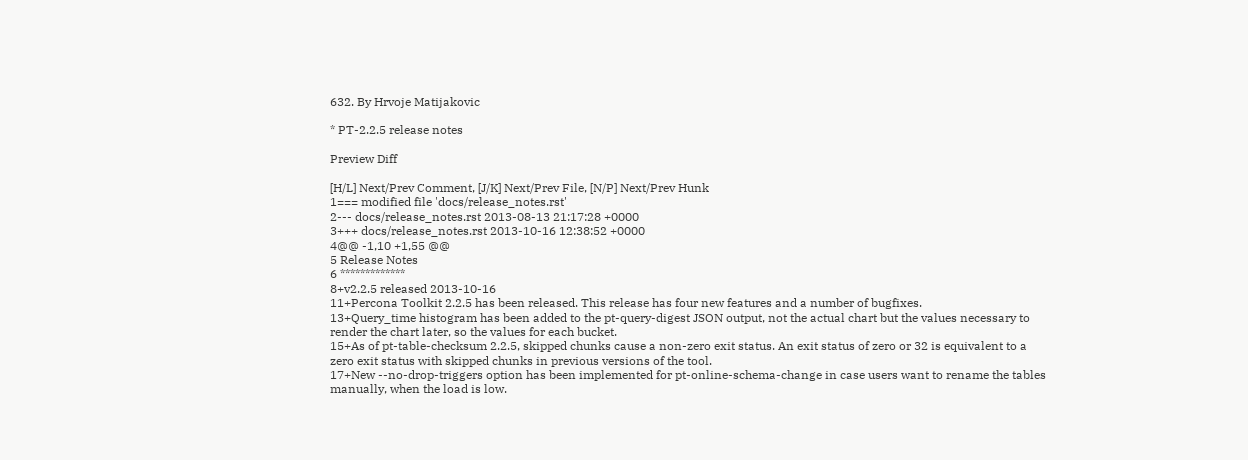632. By Hrvoje Matijakovic

* PT-2.2.5 release notes

Preview Diff

[H/L] Next/Prev Comment, [J/K] Next/Prev File, [N/P] Next/Prev Hunk
1=== modified file 'docs/release_notes.rst'
2--- docs/release_notes.rst 2013-08-13 21:17:28 +0000
3+++ docs/release_notes.rst 2013-10-16 12:38:52 +0000
4@@ -1,10 +1,55 @@
5 Release Notes
6 *************
8+v2.2.5 released 2013-10-16
11+Percona Toolkit 2.2.5 has been released. This release has four new features and a number of bugfixes.
13+Query_time histogram has been added to the pt-query-digest JSON output, not the actual chart but the values necessary to render the chart later, so the values for each bucket.
15+As of pt-table-checksum 2.2.5, skipped chunks cause a non-zero exit status. An exit status of zero or 32 is equivalent to a zero exit status with skipped chunks in previous versions of the tool.
17+New --no-drop-triggers option has been implemented for pt-online-schema-change in case users want to rename the tables manually, when the load is low.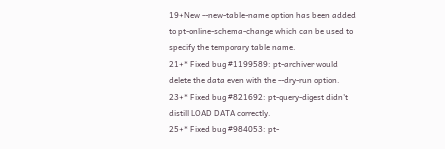19+New --new-table-name option has been added to pt-online-schema-change which can be used to specify the temporary table name.
21+* Fixed bug #1199589: pt-archiver would delete the data even with the --dry-run option.
23+* Fixed bug #821692: pt-query-digest didn't distill LOAD DATA correctly.
25+* Fixed bug #984053: pt-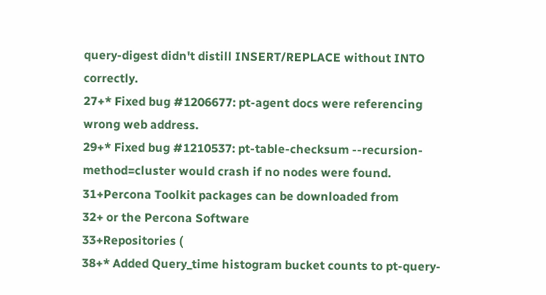query-digest didn't distill INSERT/REPLACE without INTO correctly.
27+* Fixed bug #1206677: pt-agent docs were referencing wrong web address.
29+* Fixed bug #1210537: pt-table-checksum --recursion-method=cluster would crash if no nodes were found.
31+Percona Toolkit packages can be downloaded from
32+ or the Percona Software
33+Repositories (
38+* Added Query_time histogram bucket counts to pt-query-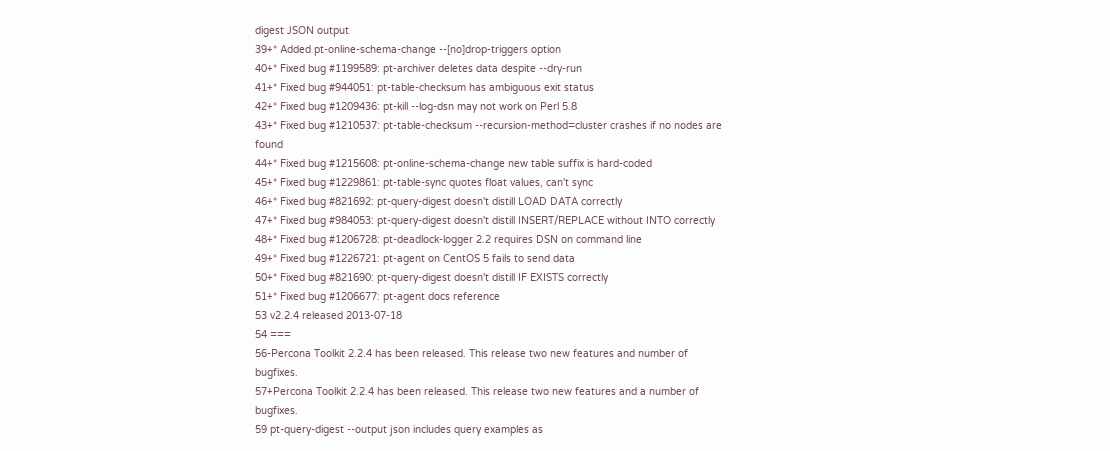digest JSON output
39+* Added pt-online-schema-change --[no]drop-triggers option
40+* Fixed bug #1199589: pt-archiver deletes data despite --dry-run
41+* Fixed bug #944051: pt-table-checksum has ambiguous exit status
42+* Fixed bug #1209436: pt-kill --log-dsn may not work on Perl 5.8
43+* Fixed bug #1210537: pt-table-checksum --recursion-method=cluster crashes if no nodes are found
44+* Fixed bug #1215608: pt-online-schema-change new table suffix is hard-coded
45+* Fixed bug #1229861: pt-table-sync quotes float values, can't sync
46+* Fixed bug #821692: pt-query-digest doesn't distill LOAD DATA correctly
47+* Fixed bug #984053: pt-query-digest doesn't distill INSERT/REPLACE without INTO correctly
48+* Fixed bug #1206728: pt-deadlock-logger 2.2 requires DSN on command line
49+* Fixed bug #1226721: pt-agent on CentOS 5 fails to send data
50+* Fixed bug #821690: pt-query-digest doesn't distill IF EXISTS correctly
51+* Fixed bug #1206677: pt-agent docs reference
53 v2.2.4 released 2013-07-18
54 ===
56-Percona Toolkit 2.2.4 has been released. This release two new features and number of bugfixes.
57+Percona Toolkit 2.2.4 has been released. This release two new features and a number of bugfixes.
59 pt-query-digest --output json includes query examples as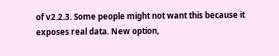of v2.2.3. Some people might not want this because it exposes real data. New option,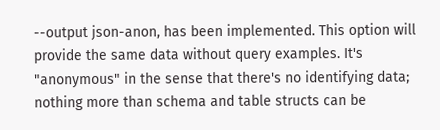--output json-anon, has been implemented. This option will provide the same data without query examples. It's "anonymous" in the sense that there's no identifying data; nothing more than schema and table structs can be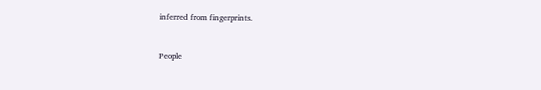inferred from fingerprints.


People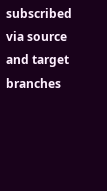subscribed via source and target branches